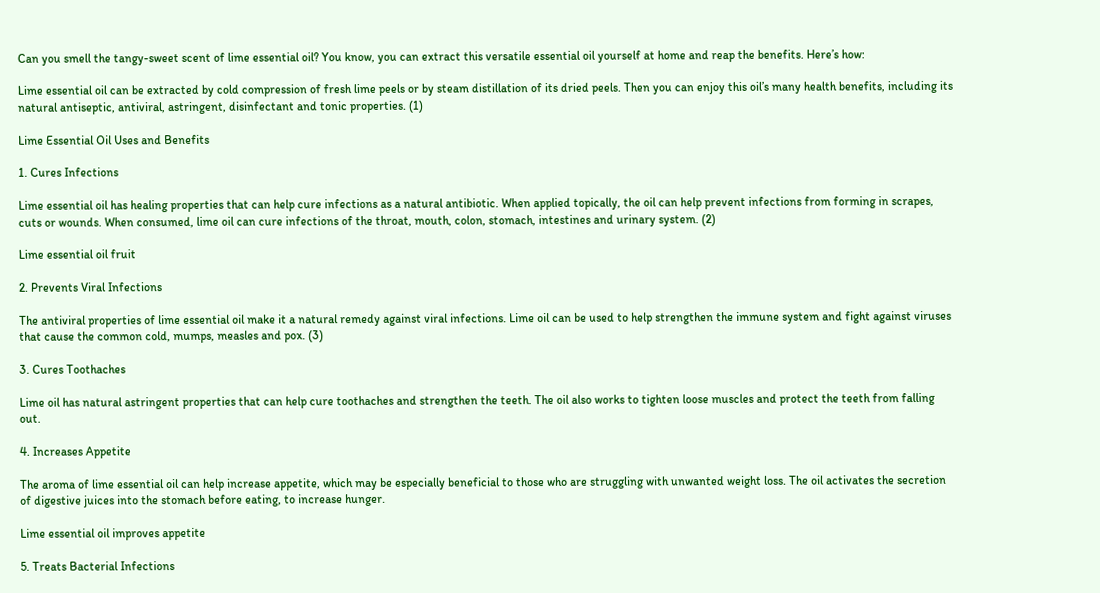Can you smell the tangy-sweet scent of lime essential oil? You know, you can extract this versatile essential oil yourself at home and reap the benefits. Here’s how:

Lime essential oil can be extracted by cold compression of fresh lime peels or by steam distillation of its dried peels. Then you can enjoy this oil’s many health benefits, including its natural antiseptic, antiviral, astringent, disinfectant and tonic properties. (1)

Lime Essential Oil Uses and Benefits

1. Cures Infections

Lime essential oil has healing properties that can help cure infections as a natural antibiotic. When applied topically, the oil can help prevent infections from forming in scrapes, cuts or wounds. When consumed, lime oil can cure infections of the throat, mouth, colon, stomach, intestines and urinary system. (2)

Lime essential oil fruit

2. Prevents Viral Infections

The antiviral properties of lime essential oil make it a natural remedy against viral infections. Lime oil can be used to help strengthen the immune system and fight against viruses that cause the common cold, mumps, measles and pox. (3)

3. Cures Toothaches

Lime oil has natural astringent properties that can help cure toothaches and strengthen the teeth. The oil also works to tighten loose muscles and protect the teeth from falling out.

4. Increases Appetite

The aroma of lime essential oil can help increase appetite, which may be especially beneficial to those who are struggling with unwanted weight loss. The oil activates the secretion of digestive juices into the stomach before eating, to increase hunger.

Lime essential oil improves appetite

5. Treats Bacterial Infections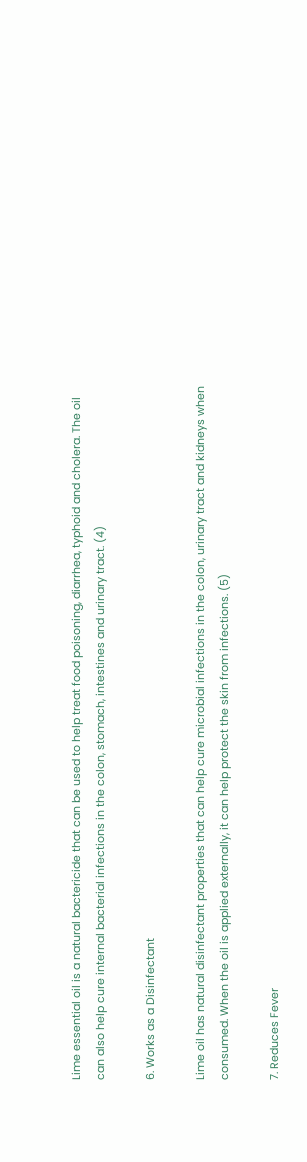Lime essential oil is a natural bactericide that can be used to help treat food poisoning, diarrhea, typhoid and cholera. The oil can also help cure internal bacterial infections in the colon, stomach, intestines and urinary tract. (4)

6. Works as a Disinfectant

Lime oil has natural disinfectant properties that can help cure microbial infections in the colon, urinary tract and kidneys when consumed. When the oil is applied externally, it can help protect the skin from infections. (5)

7. Reduces Fever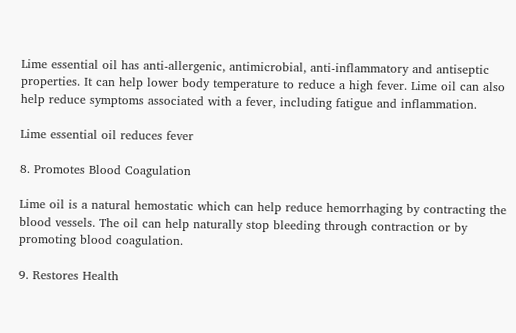Lime essential oil has anti-allergenic, antimicrobial, anti-inflammatory and antiseptic properties. It can help lower body temperature to reduce a high fever. Lime oil can also help reduce symptoms associated with a fever, including fatigue and inflammation.

Lime essential oil reduces fever

8. Promotes Blood Coagulation

Lime oil is a natural hemostatic which can help reduce hemorrhaging by contracting the blood vessels. The oil can help naturally stop bleeding through contraction or by promoting blood coagulation.

9. Restores Health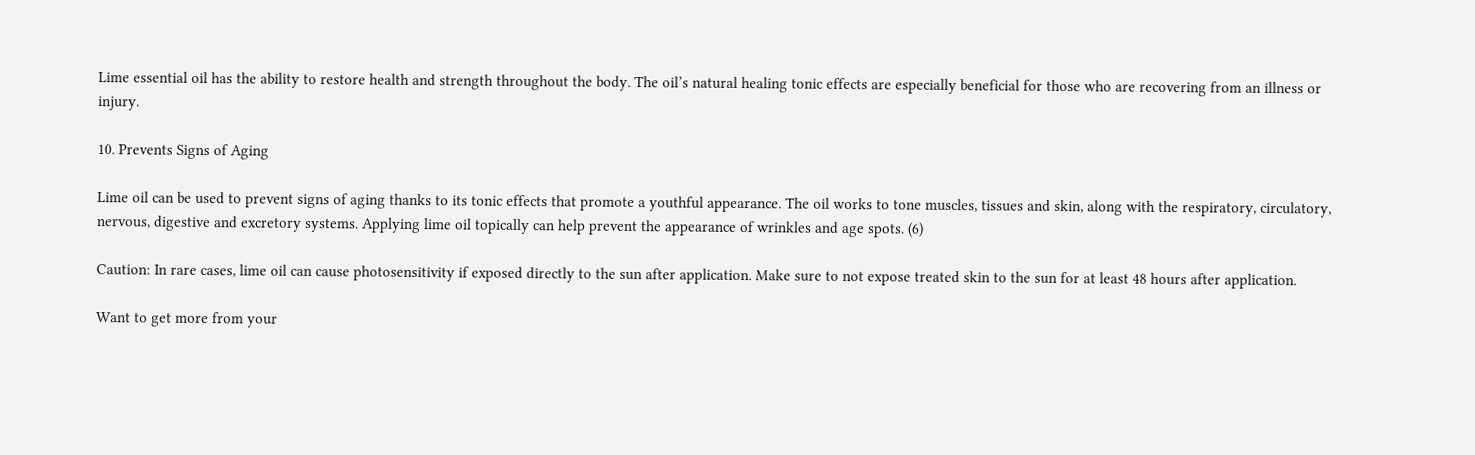Lime essential oil has the ability to restore health and strength throughout the body. The oil’s natural healing tonic effects are especially beneficial for those who are recovering from an illness or injury.

10. Prevents Signs of Aging

Lime oil can be used to prevent signs of aging thanks to its tonic effects that promote a youthful appearance. The oil works to tone muscles, tissues and skin, along with the respiratory, circulatory, nervous, digestive and excretory systems. Applying lime oil topically can help prevent the appearance of wrinkles and age spots. (6)

Caution: In rare cases, lime oil can cause photosensitivity if exposed directly to the sun after application. Make sure to not expose treated skin to the sun for at least 48 hours after application.

Want to get more from your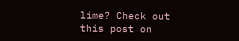lime? Check out this post on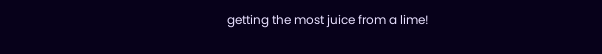getting the most juice from a lime!